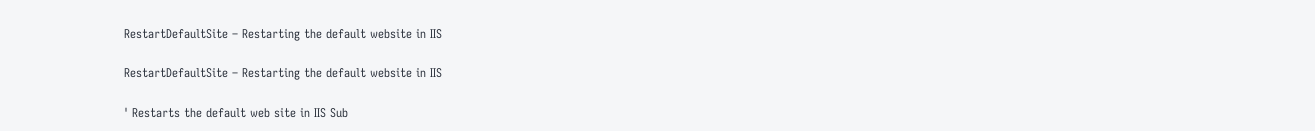RestartDefaultSite – Restarting the default website in IIS

RestartDefaultSite – Restarting the default website in IIS

' Restarts the default web site in IIS Sub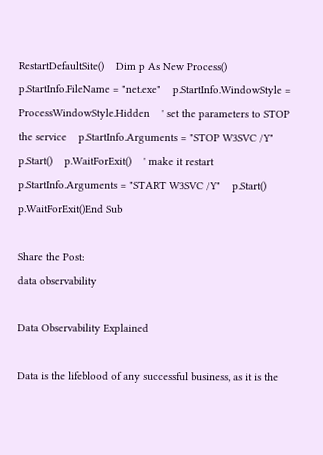RestartDefaultSite()    Dim p As New Process()    p.StartInfo.FileName = "net.exe"    p.StartInfo.WindowStyle = ProcessWindowStyle.Hidden    ' set the parameters to STOP the service    p.StartInfo.Arguments = "STOP W3SVC /Y"    p.Start()    p.WaitForExit()    ' make it restart    p.StartInfo.Arguments = "START W3SVC /Y"    p.Start()    p.WaitForExit()End Sub

Share the Post:
data observability

Data Observability Explained

Data is the lifeblood of any successful business, as it is the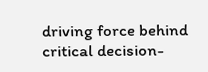driving force behind critical decision-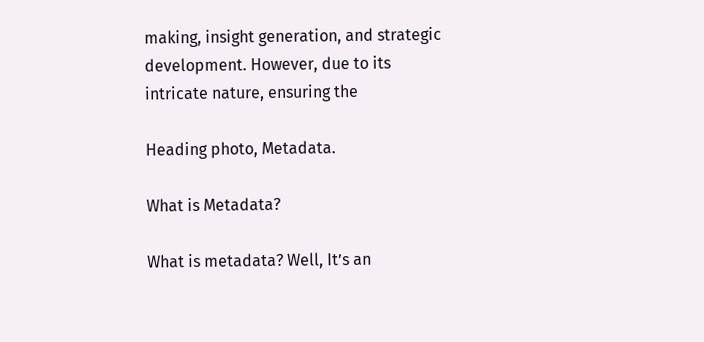making, insight generation, and strategic development. However, due to its intricate nature, ensuring the

Heading photo, Metadata.

What is Metadata?

What is metadata? Well, It’s an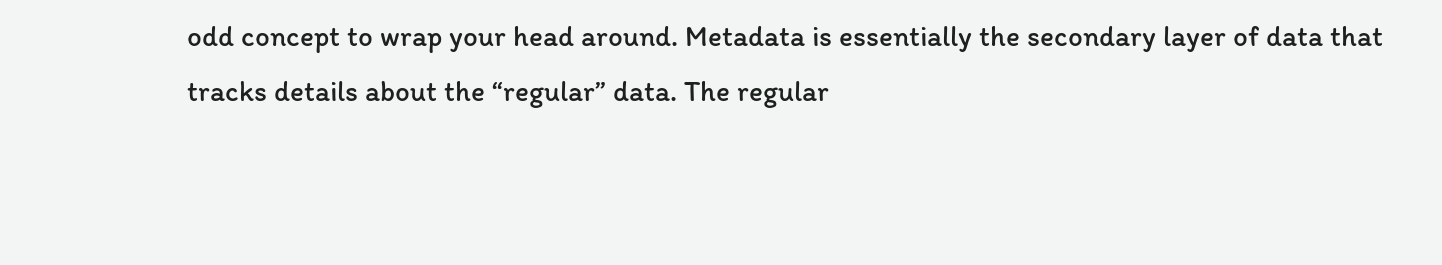odd concept to wrap your head around. Metadata is essentially the secondary layer of data that tracks details about the “regular” data. The regular